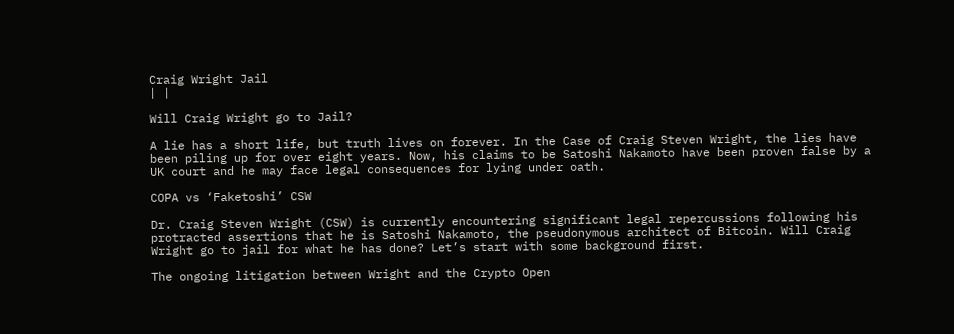Craig Wright Jail
| |

Will Craig Wright go to Jail?

A lie has a short life, but truth lives on forever. In the Case of Craig Steven Wright, the lies have been piling up for over eight years. Now, his claims to be Satoshi Nakamoto have been proven false by a UK court and he may face legal consequences for lying under oath.

COPA vs ‘Faketoshi’ CSW

Dr. Craig Steven Wright (CSW) is currently encountering significant legal repercussions following his protracted assertions that he is Satoshi Nakamoto, the pseudonymous architect of Bitcoin. Will Craig Wright go to jail for what he has done? Let’s start with some background first.

The ongoing litigation between Wright and the Crypto Open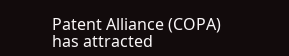Patent Alliance (COPA) has attracted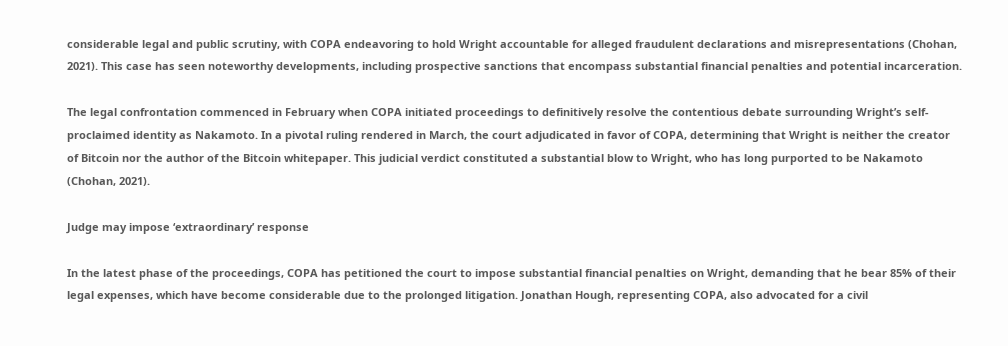considerable legal and public scrutiny, with COPA endeavoring to hold Wright accountable for alleged fraudulent declarations and misrepresentations (Chohan, 2021). This case has seen noteworthy developments, including prospective sanctions that encompass substantial financial penalties and potential incarceration.

The legal confrontation commenced in February when COPA initiated proceedings to definitively resolve the contentious debate surrounding Wright’s self-proclaimed identity as Nakamoto. In a pivotal ruling rendered in March, the court adjudicated in favor of COPA, determining that Wright is neither the creator of Bitcoin nor the author of the Bitcoin whitepaper. This judicial verdict constituted a substantial blow to Wright, who has long purported to be Nakamoto (Chohan, 2021).

Judge may impose ‘extraordinary’ response

In the latest phase of the proceedings, COPA has petitioned the court to impose substantial financial penalties on Wright, demanding that he bear 85% of their legal expenses, which have become considerable due to the prolonged litigation. Jonathan Hough, representing COPA, also advocated for a civil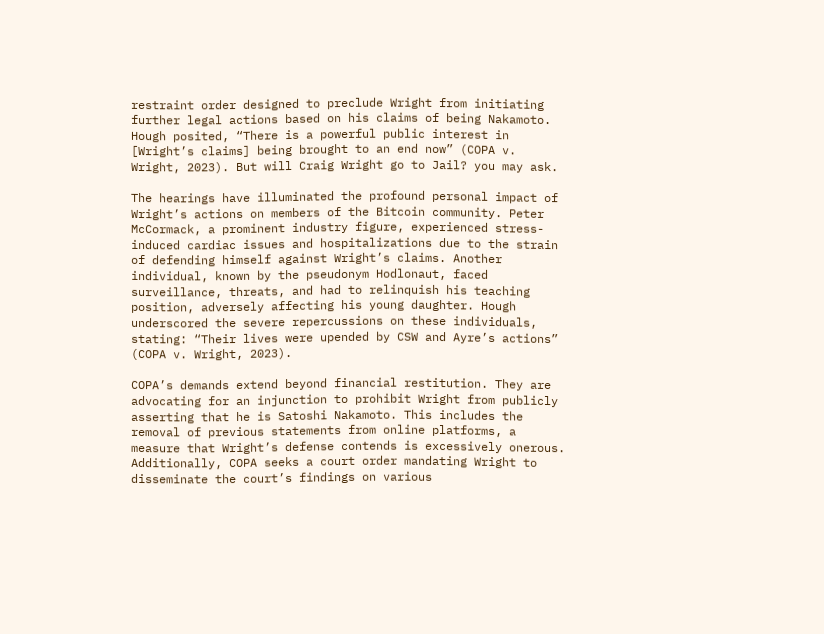restraint order designed to preclude Wright from initiating further legal actions based on his claims of being Nakamoto. Hough posited, “There is a powerful public interest in [Wright’s claims] being brought to an end now” (COPA v. Wright, 2023). But will Craig Wright go to Jail? you may ask.

The hearings have illuminated the profound personal impact of Wright’s actions on members of the Bitcoin community. Peter McCormack, a prominent industry figure, experienced stress-induced cardiac issues and hospitalizations due to the strain of defending himself against Wright’s claims. Another individual, known by the pseudonym Hodlonaut, faced surveillance, threats, and had to relinquish his teaching position, adversely affecting his young daughter. Hough underscored the severe repercussions on these individuals, stating: “Their lives were upended by CSW and Ayre’s actions” (COPA v. Wright, 2023).

COPA’s demands extend beyond financial restitution. They are advocating for an injunction to prohibit Wright from publicly asserting that he is Satoshi Nakamoto. This includes the removal of previous statements from online platforms, a measure that Wright’s defense contends is excessively onerous. Additionally, COPA seeks a court order mandating Wright to disseminate the court’s findings on various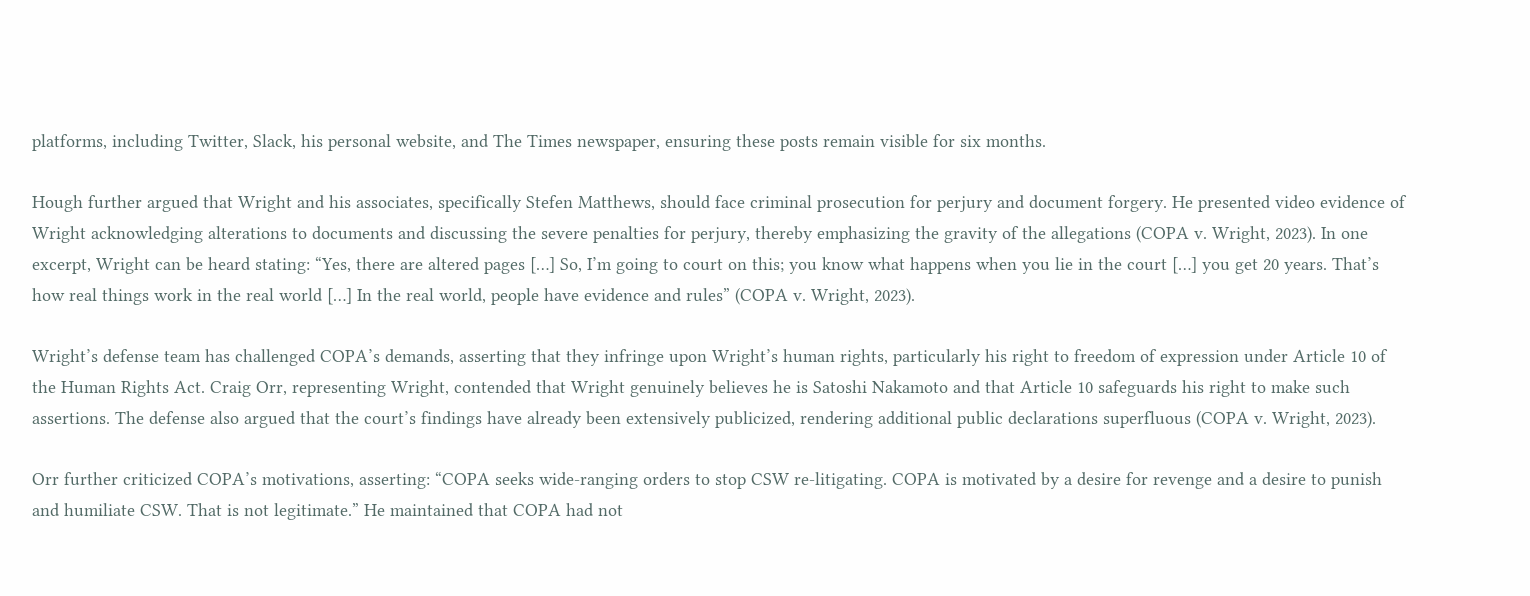platforms, including Twitter, Slack, his personal website, and The Times newspaper, ensuring these posts remain visible for six months.

Hough further argued that Wright and his associates, specifically Stefen Matthews, should face criminal prosecution for perjury and document forgery. He presented video evidence of Wright acknowledging alterations to documents and discussing the severe penalties for perjury, thereby emphasizing the gravity of the allegations (COPA v. Wright, 2023). In one excerpt, Wright can be heard stating: “Yes, there are altered pages […] So, I’m going to court on this; you know what happens when you lie in the court […] you get 20 years. That’s how real things work in the real world […] In the real world, people have evidence and rules” (COPA v. Wright, 2023).

Wright’s defense team has challenged COPA’s demands, asserting that they infringe upon Wright’s human rights, particularly his right to freedom of expression under Article 10 of the Human Rights Act. Craig Orr, representing Wright, contended that Wright genuinely believes he is Satoshi Nakamoto and that Article 10 safeguards his right to make such assertions. The defense also argued that the court’s findings have already been extensively publicized, rendering additional public declarations superfluous (COPA v. Wright, 2023).

Orr further criticized COPA’s motivations, asserting: “COPA seeks wide-ranging orders to stop CSW re-litigating. COPA is motivated by a desire for revenge and a desire to punish and humiliate CSW. That is not legitimate.” He maintained that COPA had not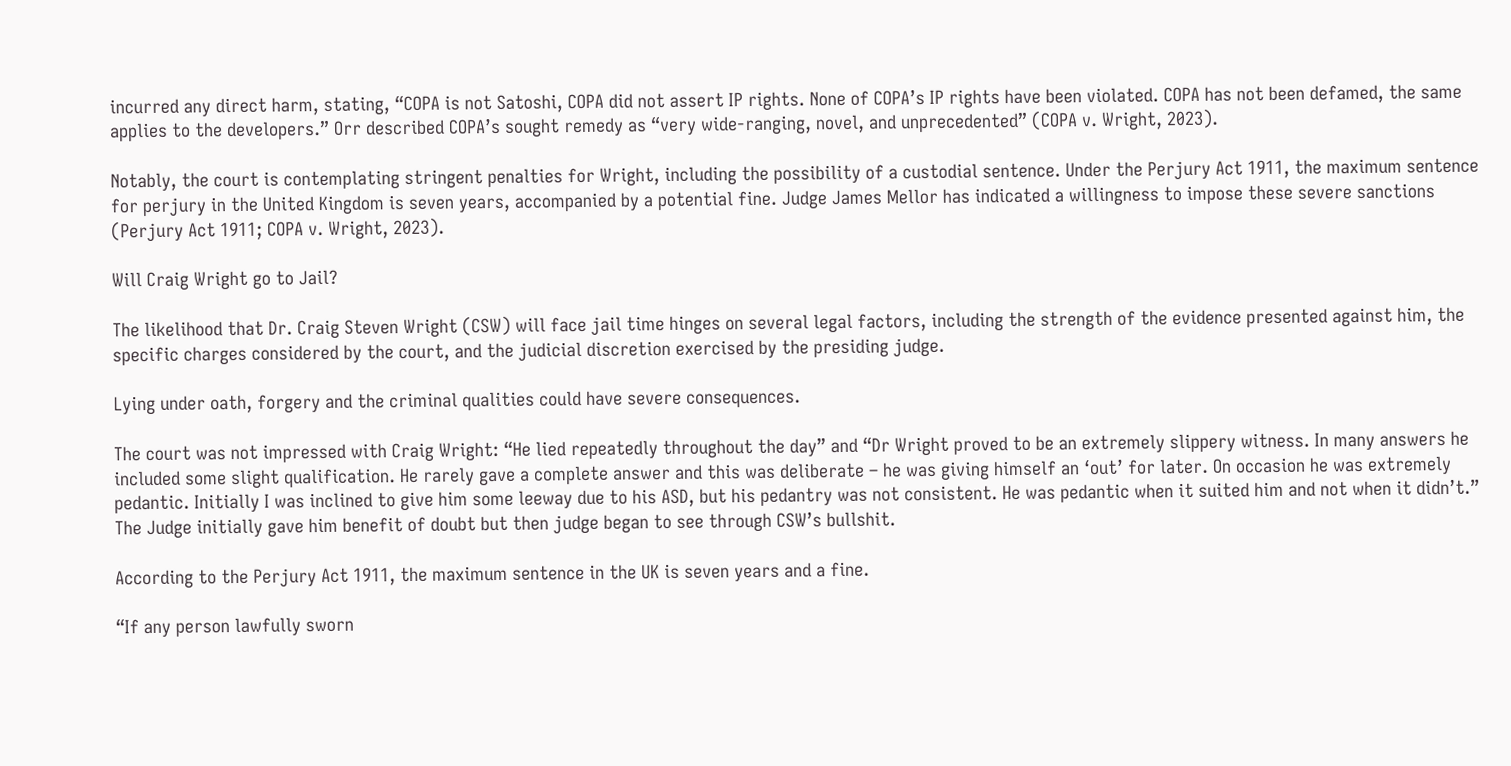incurred any direct harm, stating, “COPA is not Satoshi, COPA did not assert IP rights. None of COPA’s IP rights have been violated. COPA has not been defamed, the same applies to the developers.” Orr described COPA’s sought remedy as “very wide-ranging, novel, and unprecedented” (COPA v. Wright, 2023).

Notably, the court is contemplating stringent penalties for Wright, including the possibility of a custodial sentence. Under the Perjury Act 1911, the maximum sentence for perjury in the United Kingdom is seven years, accompanied by a potential fine. Judge James Mellor has indicated a willingness to impose these severe sanctions (Perjury Act 1911; COPA v. Wright, 2023).

Will Craig Wright go to Jail?

The likelihood that Dr. Craig Steven Wright (CSW) will face jail time hinges on several legal factors, including the strength of the evidence presented against him, the specific charges considered by the court, and the judicial discretion exercised by the presiding judge.

Lying under oath, forgery and the criminal qualities could have severe consequences.

The court was not impressed with Craig Wright: “He lied repeatedly throughout the day” and “Dr Wright proved to be an extremely slippery witness. In many answers he included some slight qualification. He rarely gave a complete answer and this was deliberate – he was giving himself an ‘out’ for later. On occasion he was extremely pedantic. Initially I was inclined to give him some leeway due to his ASD, but his pedantry was not consistent. He was pedantic when it suited him and not when it didn’t.” The Judge initially gave him benefit of doubt but then judge began to see through CSW’s bullshit.

According to the Perjury Act 1911, the maximum sentence in the UK is seven years and a fine.

“If any person lawfully sworn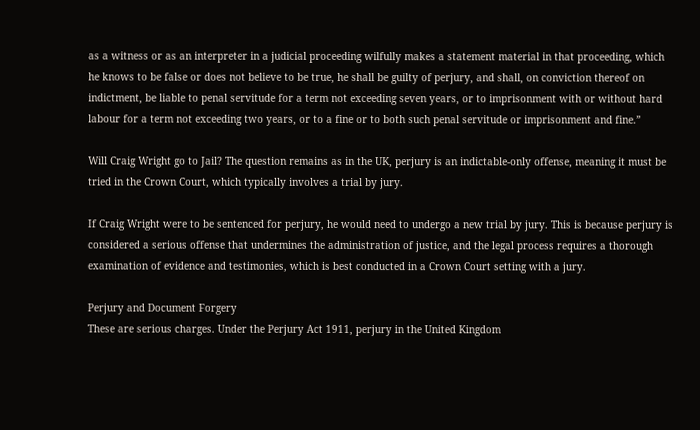as a witness or as an interpreter in a judicial proceeding wilfully makes a statement material in that proceeding, which he knows to be false or does not believe to be true, he shall be guilty of perjury, and shall, on conviction thereof on indictment, be liable to penal servitude for a term not exceeding seven years, or to imprisonment with or without hard labour for a term not exceeding two years, or to a fine or to both such penal servitude or imprisonment and fine.”

Will Craig Wright go to Jail? The question remains as in the UK, perjury is an indictable-only offense, meaning it must be tried in the Crown Court, which typically involves a trial by jury.

If Craig Wright were to be sentenced for perjury, he would need to undergo a new trial by jury. This is because perjury is considered a serious offense that undermines the administration of justice, and the legal process requires a thorough examination of evidence and testimonies, which is best conducted in a Crown Court setting with a jury.

Perjury and Document Forgery
These are serious charges. Under the Perjury Act 1911, perjury in the United Kingdom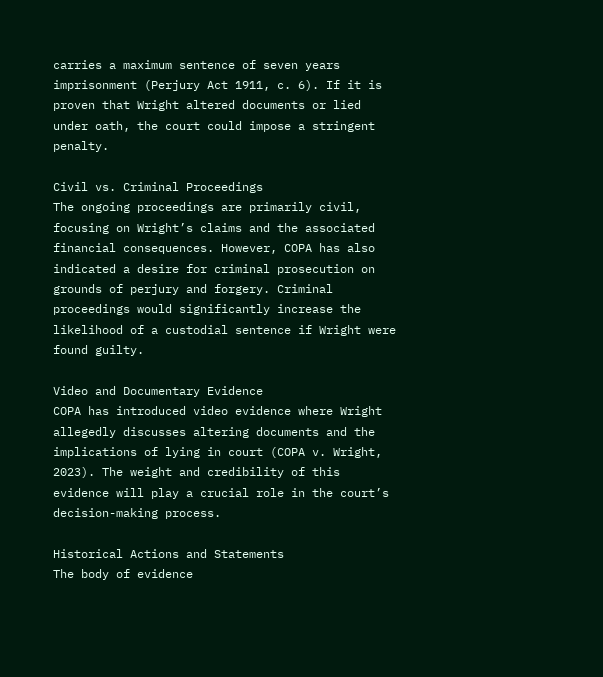carries a maximum sentence of seven years imprisonment (Perjury Act 1911, c. 6). If it is proven that Wright altered documents or lied under oath, the court could impose a stringent penalty.

Civil vs. Criminal Proceedings
The ongoing proceedings are primarily civil, focusing on Wright’s claims and the associated financial consequences. However, COPA has also indicated a desire for criminal prosecution on grounds of perjury and forgery. Criminal proceedings would significantly increase the likelihood of a custodial sentence if Wright were found guilty.

Video and Documentary Evidence
COPA has introduced video evidence where Wright allegedly discusses altering documents and the implications of lying in court (COPA v. Wright, 2023). The weight and credibility of this evidence will play a crucial role in the court’s decision-making process.

Historical Actions and Statements
The body of evidence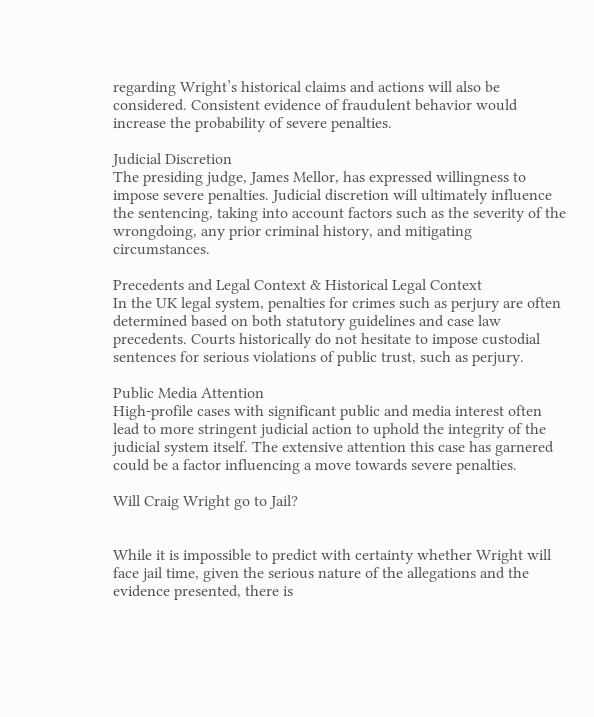regarding Wright’s historical claims and actions will also be considered. Consistent evidence of fraudulent behavior would increase the probability of severe penalties.

Judicial Discretion
The presiding judge, James Mellor, has expressed willingness to impose severe penalties. Judicial discretion will ultimately influence the sentencing, taking into account factors such as the severity of the wrongdoing, any prior criminal history, and mitigating circumstances.

Precedents and Legal Context & Historical Legal Context
In the UK legal system, penalties for crimes such as perjury are often determined based on both statutory guidelines and case law precedents. Courts historically do not hesitate to impose custodial sentences for serious violations of public trust, such as perjury.

Public Media Attention
High-profile cases with significant public and media interest often lead to more stringent judicial action to uphold the integrity of the judicial system itself. The extensive attention this case has garnered could be a factor influencing a move towards severe penalties.

Will Craig Wright go to Jail?


While it is impossible to predict with certainty whether Wright will face jail time, given the serious nature of the allegations and the evidence presented, there is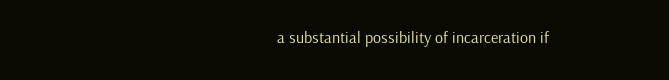a substantial possibility of incarceration if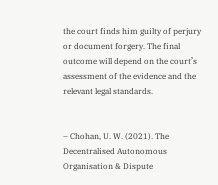the court finds him guilty of perjury or document forgery. The final outcome will depend on the court’s assessment of the evidence and the relevant legal standards.


– Chohan, U. W. (2021). The Decentralised Autonomous Organisation & Dispute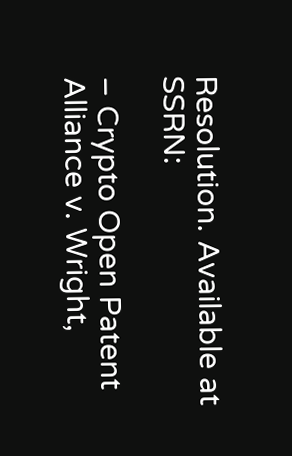Resolution. Available at SSRN:

– Crypto Open Patent Alliance v. Wright,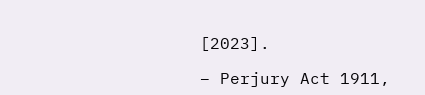[2023].

– Perjury Act 1911,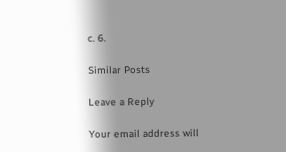c. 6.

Similar Posts

Leave a Reply

Your email address will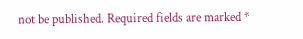not be published. Required fields are marked *